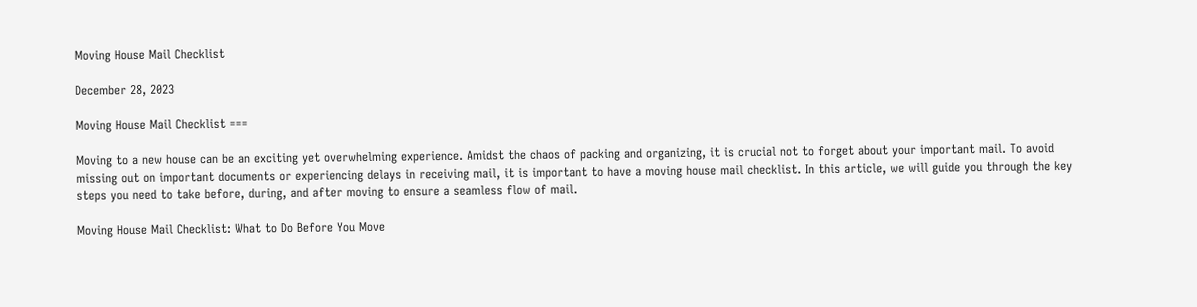Moving House Mail Checklist

December 28, 2023

Moving House Mail Checklist ===

Moving to a new house can be an exciting yet overwhelming experience. Amidst the chaos of packing and organizing, it is crucial not to forget about your important mail. To avoid missing out on important documents or experiencing delays in receiving mail, it is important to have a moving house mail checklist. In this article, we will guide you through the key steps you need to take before, during, and after moving to ensure a seamless flow of mail.

Moving House Mail Checklist: What to Do Before You Move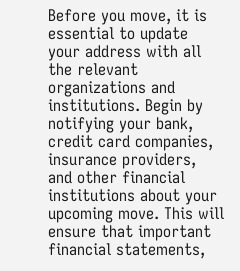Before you move, it is essential to update your address with all the relevant organizations and institutions. Begin by notifying your bank, credit card companies, insurance providers, and other financial institutions about your upcoming move. This will ensure that important financial statements,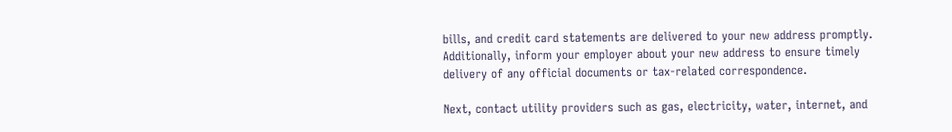bills, and credit card statements are delivered to your new address promptly. Additionally, inform your employer about your new address to ensure timely delivery of any official documents or tax-related correspondence.

Next, contact utility providers such as gas, electricity, water, internet, and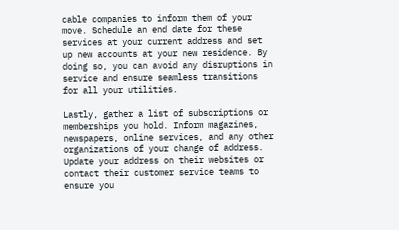cable companies to inform them of your move. Schedule an end date for these services at your current address and set up new accounts at your new residence. By doing so, you can avoid any disruptions in service and ensure seamless transitions for all your utilities.

Lastly, gather a list of subscriptions or memberships you hold. Inform magazines, newspapers, online services, and any other organizations of your change of address. Update your address on their websites or contact their customer service teams to ensure you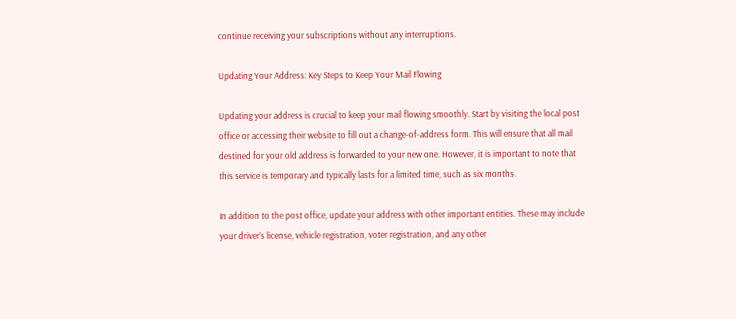continue receiving your subscriptions without any interruptions.

Updating Your Address: Key Steps to Keep Your Mail Flowing

Updating your address is crucial to keep your mail flowing smoothly. Start by visiting the local post office or accessing their website to fill out a change-of-address form. This will ensure that all mail destined for your old address is forwarded to your new one. However, it is important to note that this service is temporary and typically lasts for a limited time, such as six months.

In addition to the post office, update your address with other important entities. These may include your driver’s license, vehicle registration, voter registration, and any other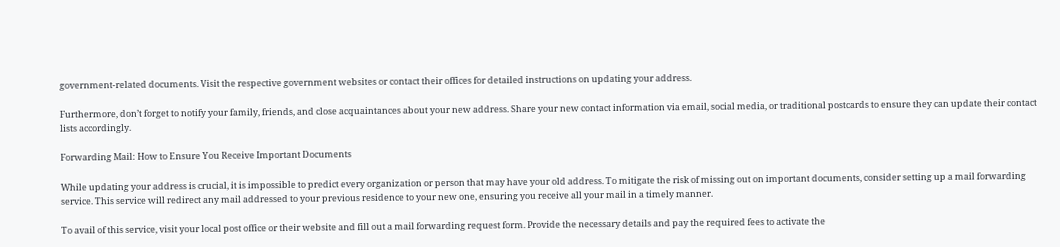government-related documents. Visit the respective government websites or contact their offices for detailed instructions on updating your address.

Furthermore, don’t forget to notify your family, friends, and close acquaintances about your new address. Share your new contact information via email, social media, or traditional postcards to ensure they can update their contact lists accordingly.

Forwarding Mail: How to Ensure You Receive Important Documents

While updating your address is crucial, it is impossible to predict every organization or person that may have your old address. To mitigate the risk of missing out on important documents, consider setting up a mail forwarding service. This service will redirect any mail addressed to your previous residence to your new one, ensuring you receive all your mail in a timely manner.

To avail of this service, visit your local post office or their website and fill out a mail forwarding request form. Provide the necessary details and pay the required fees to activate the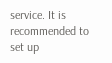service. It is recommended to set up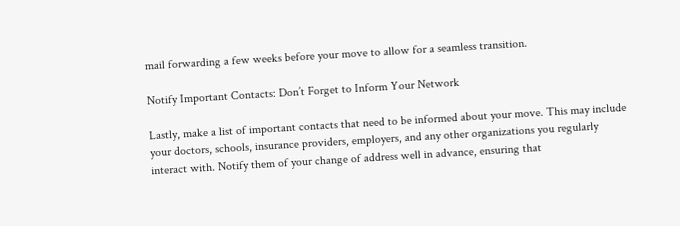mail forwarding a few weeks before your move to allow for a seamless transition.

Notify Important Contacts: Don’t Forget to Inform Your Network

Lastly, make a list of important contacts that need to be informed about your move. This may include your doctors, schools, insurance providers, employers, and any other organizations you regularly interact with. Notify them of your change of address well in advance, ensuring that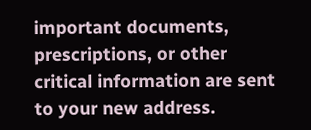important documents, prescriptions, or other critical information are sent to your new address.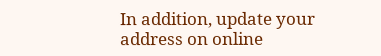In addition, update your address on online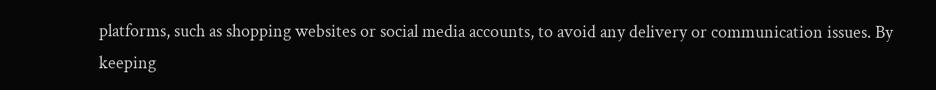platforms, such as shopping websites or social media accounts, to avoid any delivery or communication issues. By keeping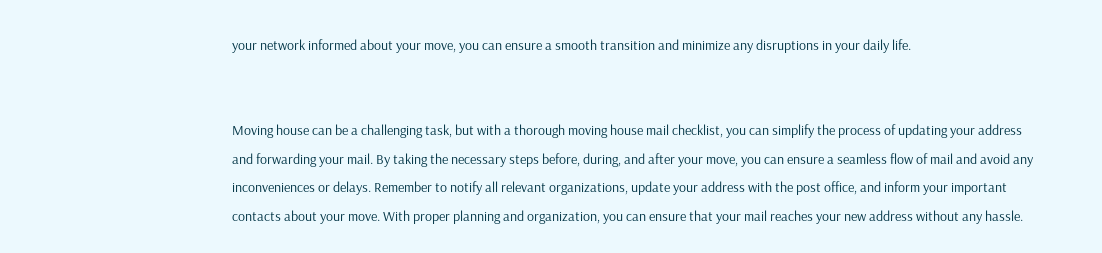your network informed about your move, you can ensure a smooth transition and minimize any disruptions in your daily life.


Moving house can be a challenging task, but with a thorough moving house mail checklist, you can simplify the process of updating your address and forwarding your mail. By taking the necessary steps before, during, and after your move, you can ensure a seamless flow of mail and avoid any inconveniences or delays. Remember to notify all relevant organizations, update your address with the post office, and inform your important contacts about your move. With proper planning and organization, you can ensure that your mail reaches your new address without any hassle.